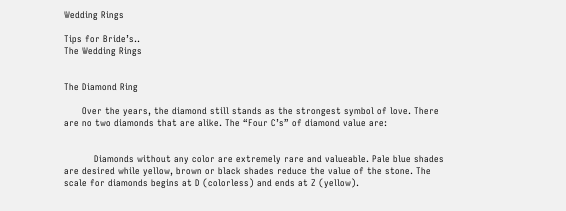Wedding Rings

Tips for Bride’s..
The Wedding Rings


The Diamond Ring

      Over the years, the diamond still stands as the strongest symbol of love. There are no two diamonds that are alike. The “Four C’s” of diamond value are:


          Diamonds without any color are extremely rare and valueable. Pale blue shades are desired while yellow, brown or black shades reduce the value of the stone. The scale for diamonds begins at D (colorless) and ends at Z (yellow).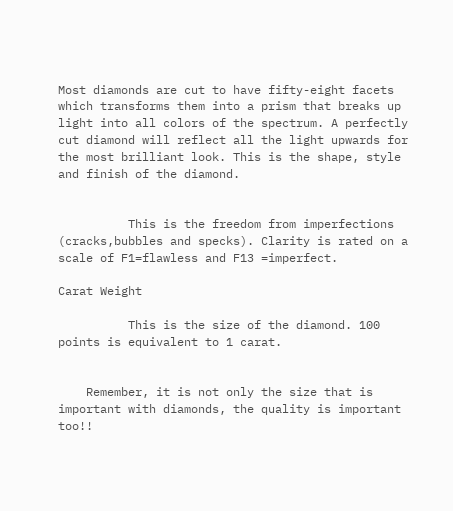Most diamonds are cut to have fifty-eight facets which transforms them into a prism that breaks up light into all colors of the spectrum. A perfectly cut diamond will reflect all the light upwards for the most brilliant look. This is the shape, style and finish of the diamond.


          This is the freedom from imperfections (cracks,bubbles and specks). Clarity is rated on a scale of F1=flawless and F13 =imperfect.

Carat Weight

          This is the size of the diamond. 100 points is equivalent to 1 carat.


    Remember, it is not only the size that is important with diamonds, the quality is important too!!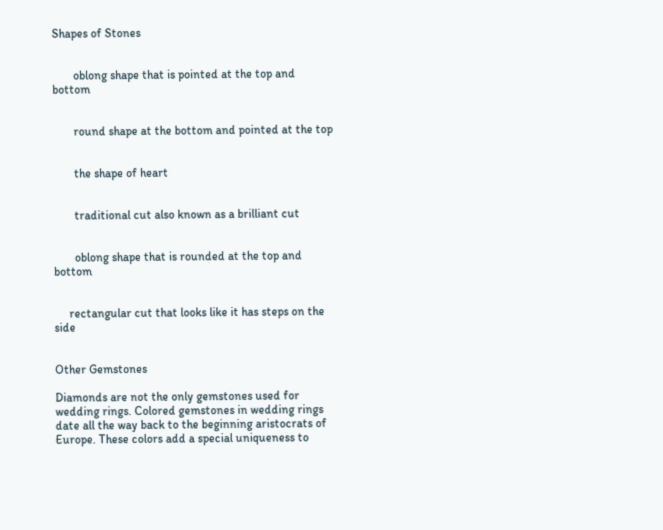Shapes of Stones


       oblong shape that is pointed at the top and bottom


       round shape at the bottom and pointed at the top


       the shape of heart


       traditional cut also known as a brilliant cut


       oblong shape that is rounded at the top and bottom


     rectangular cut that looks like it has steps on the side


Other Gemstones

Diamonds are not the only gemstones used for wedding rings. Colored gemstones in wedding rings date all the way back to the beginning aristocrats of Europe. These colors add a special uniqueness to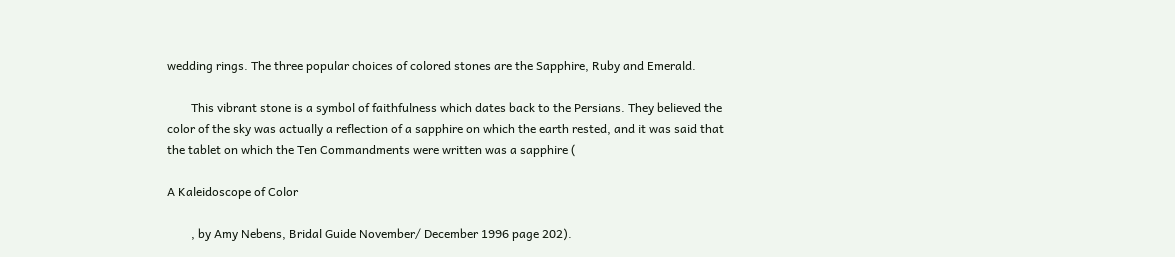wedding rings. The three popular choices of colored stones are the Sapphire, Ruby and Emerald.

        This vibrant stone is a symbol of faithfulness which dates back to the Persians. They believed the color of the sky was actually a reflection of a sapphire on which the earth rested, and it was said that the tablet on which the Ten Commandments were written was a sapphire (

A Kaleidoscope of Color

        , by Amy Nebens, Bridal Guide November/ December 1996 page 202).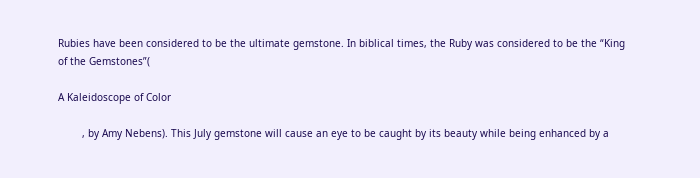Rubies have been considered to be the ultimate gemstone. In biblical times, the Ruby was considered to be the “King of the Gemstones”(

A Kaleidoscope of Color

        , by Amy Nebens). This July gemstone will cause an eye to be caught by its beauty while being enhanced by a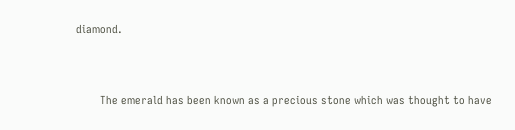diamond.


        The emerald has been known as a precious stone which was thought to have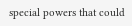special powers that could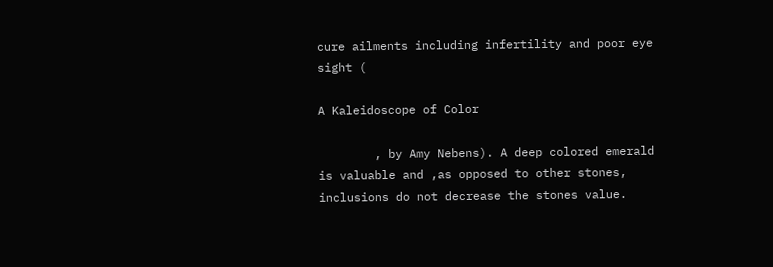cure ailments including infertility and poor eye sight (

A Kaleidoscope of Color

        , by Amy Nebens). A deep colored emerald is valuable and ,as opposed to other stones, inclusions do not decrease the stones value.